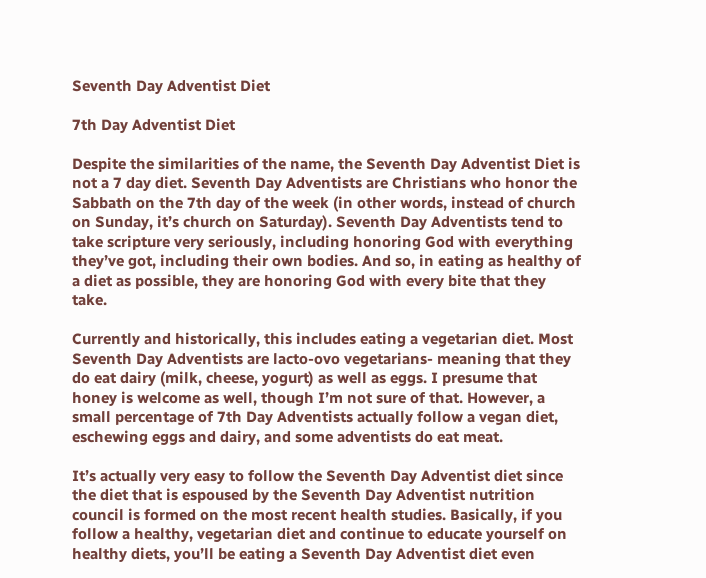Seventh Day Adventist Diet

7th Day Adventist Diet

Despite the similarities of the name, the Seventh Day Adventist Diet is not a 7 day diet. Seventh Day Adventists are Christians who honor the Sabbath on the 7th day of the week (in other words, instead of church on Sunday, it’s church on Saturday). Seventh Day Adventists tend to take scripture very seriously, including honoring God with everything they’ve got, including their own bodies. And so, in eating as healthy of a diet as possible, they are honoring God with every bite that they take.

Currently and historically, this includes eating a vegetarian diet. Most Seventh Day Adventists are lacto-ovo vegetarians- meaning that they do eat dairy (milk, cheese, yogurt) as well as eggs. I presume that honey is welcome as well, though I’m not sure of that. However, a small percentage of 7th Day Adventists actually follow a vegan diet, eschewing eggs and dairy, and some adventists do eat meat.

It’s actually very easy to follow the Seventh Day Adventist diet since the diet that is espoused by the Seventh Day Adventist nutrition council is formed on the most recent health studies. Basically, if you follow a healthy, vegetarian diet and continue to educate yourself on healthy diets, you’ll be eating a Seventh Day Adventist diet even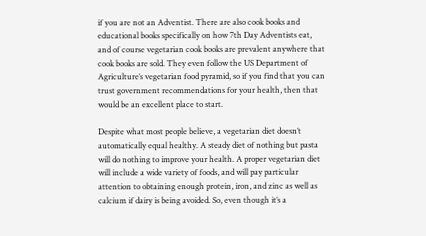if you are not an Adventist. There are also cook books and educational books specifically on how 7th Day Adventists eat, and of course vegetarian cook books are prevalent anywhere that cook books are sold. They even follow the US Department of Agriculture’s vegetarian food pyramid, so if you find that you can trust government recommendations for your health, then that would be an excellent place to start.

Despite what most people believe, a vegetarian diet doesn’t automatically equal healthy. A steady diet of nothing but pasta will do nothing to improve your health. A proper vegetarian diet will include a wide variety of foods, and will pay particular attention to obtaining enough protein, iron, and zinc as well as calcium if dairy is being avoided. So, even though it’s a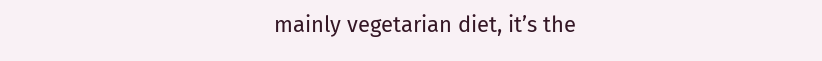mainly vegetarian diet, it’s the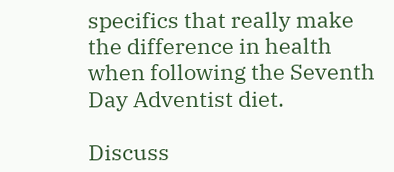specifics that really make the difference in health when following the Seventh Day Adventist diet.

Discuss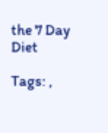the 7 Day Diet

Tags: ,